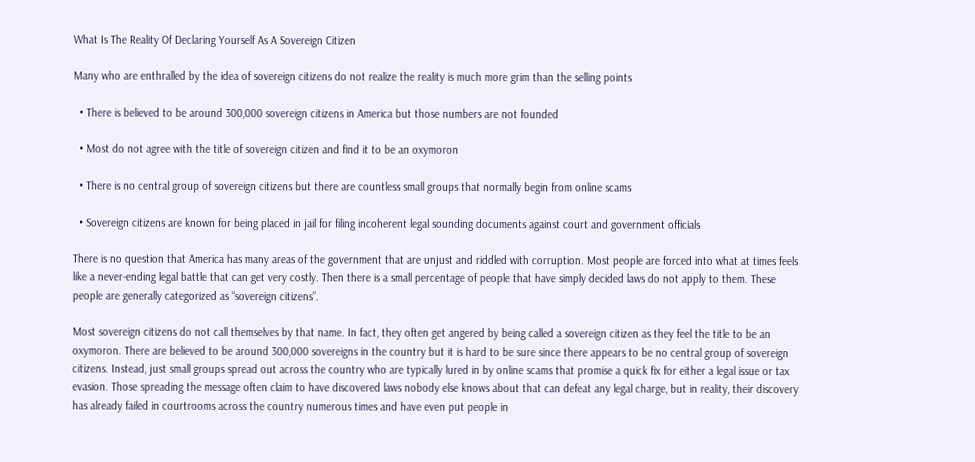What Is The Reality Of Declaring Yourself As A Sovereign Citizen

Many who are enthralled by the idea of sovereign citizens do not realize the reality is much more grim than the selling points

  • There is believed to be around 300,000 sovereign citizens in America but those numbers are not founded

  • Most do not agree with the title of sovereign citizen and find it to be an oxymoron

  • There is no central group of sovereign citizens but there are countless small groups that normally begin from online scams

  • Sovereign citizens are known for being placed in jail for filing incoherent legal sounding documents against court and government officials

There is no question that America has many areas of the government that are unjust and riddled with corruption. Most people are forced into what at times feels like a never-ending legal battle that can get very costly. Then there is a small percentage of people that have simply decided laws do not apply to them. These people are generally categorized as “sovereign citizens”.

Most sovereign citizens do not call themselves by that name. In fact, they often get angered by being called a sovereign citizen as they feel the title to be an oxymoron. There are believed to be around 300,000 sovereigns in the country but it is hard to be sure since there appears to be no central group of sovereign citizens. Instead, just small groups spread out across the country who are typically lured in by online scams that promise a quick fix for either a legal issue or tax evasion. Those spreading the message often claim to have discovered laws nobody else knows about that can defeat any legal charge, but in reality, their discovery has already failed in courtrooms across the country numerous times and have even put people in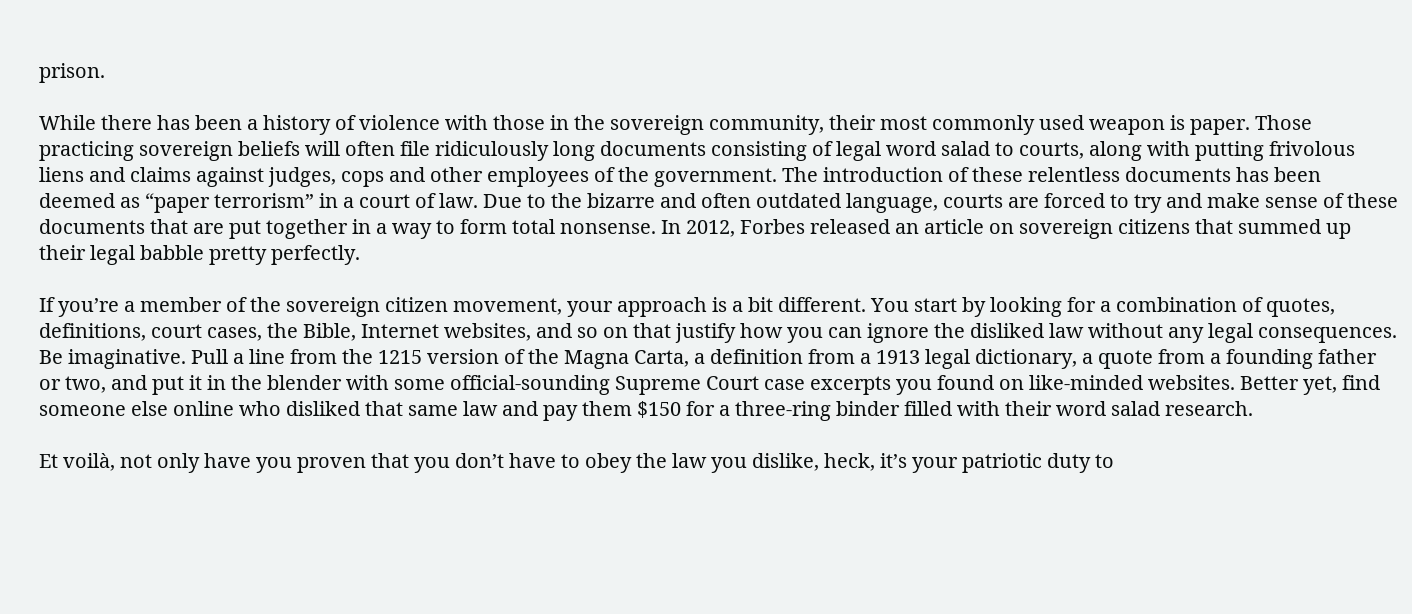prison.

While there has been a history of violence with those in the sovereign community, their most commonly used weapon is paper. Those practicing sovereign beliefs will often file ridiculously long documents consisting of legal word salad to courts, along with putting frivolous liens and claims against judges, cops and other employees of the government. The introduction of these relentless documents has been deemed as “paper terrorism” in a court of law. Due to the bizarre and often outdated language, courts are forced to try and make sense of these documents that are put together in a way to form total nonsense. In 2012, Forbes released an article on sovereign citizens that summed up their legal babble pretty perfectly.

If you’re a member of the sovereign citizen movement, your approach is a bit different. You start by looking for a combination of quotes, definitions, court cases, the Bible, Internet websites, and so on that justify how you can ignore the disliked law without any legal consequences. Be imaginative. Pull a line from the 1215 version of the Magna Carta, a definition from a 1913 legal dictionary, a quote from a founding father or two, and put it in the blender with some official-sounding Supreme Court case excerpts you found on like-minded websites. Better yet, find someone else online who disliked that same law and pay them $150 for a three-ring binder filled with their word salad research.

Et voilà, not only have you proven that you don’t have to obey the law you dislike, heck, it’s your patriotic duty to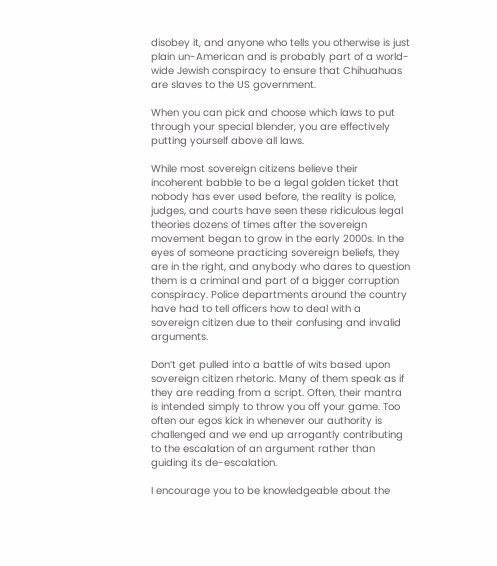disobey it, and anyone who tells you otherwise is just plain un-American and is probably part of a world-wide Jewish conspiracy to ensure that Chihuahuas are slaves to the US government.

When you can pick and choose which laws to put through your special blender, you are effectively putting yourself above all laws.

While most sovereign citizens believe their incoherent babble to be a legal golden ticket that nobody has ever used before, the reality is police, judges, and courts have seen these ridiculous legal theories dozens of times after the sovereign movement began to grow in the early 2000s. In the eyes of someone practicing sovereign beliefs, they are in the right, and anybody who dares to question them is a criminal and part of a bigger corruption conspiracy. Police departments around the country have had to tell officers how to deal with a sovereign citizen due to their confusing and invalid arguments.

Don’t get pulled into a battle of wits based upon sovereign citizen rhetoric. Many of them speak as if they are reading from a script. Often, their mantra is intended simply to throw you off your game. Too often our egos kick in whenever our authority is challenged and we end up arrogantly contributing to the escalation of an argument rather than guiding its de-escalation.

I encourage you to be knowledgeable about the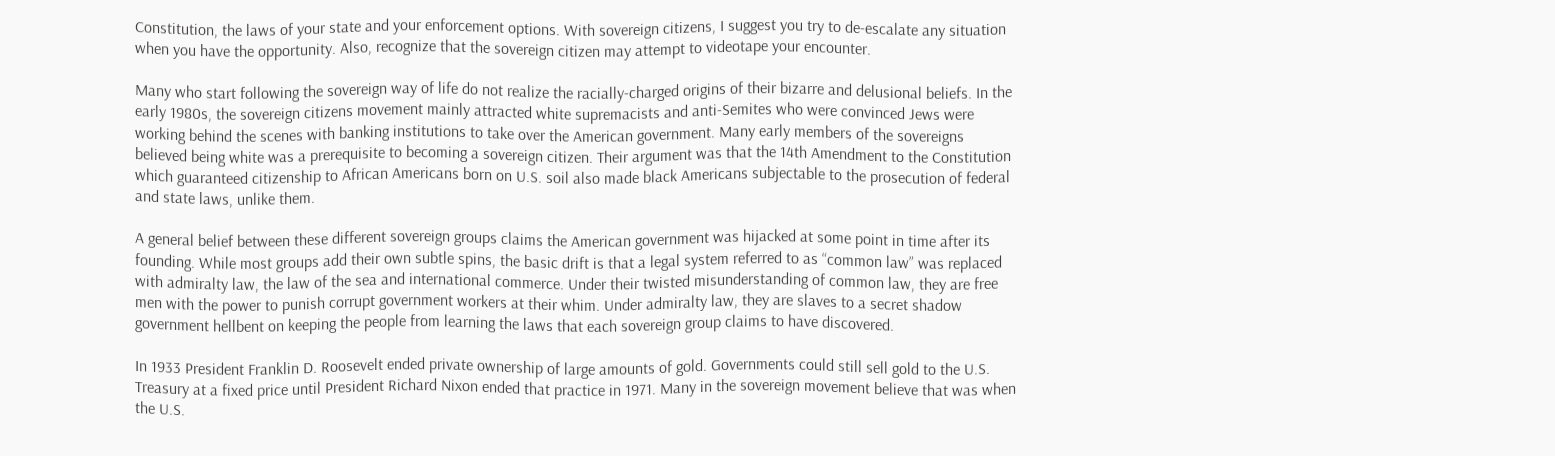Constitution, the laws of your state and your enforcement options. With sovereign citizens, I suggest you try to de-escalate any situation when you have the opportunity. Also, recognize that the sovereign citizen may attempt to videotape your encounter.

Many who start following the sovereign way of life do not realize the racially-charged origins of their bizarre and delusional beliefs. In the early 1980s, the sovereign citizens movement mainly attracted white supremacists and anti-Semites who were convinced Jews were working behind the scenes with banking institutions to take over the American government. Many early members of the sovereigns believed being white was a prerequisite to becoming a sovereign citizen. Their argument was that the 14th Amendment to the Constitution which guaranteed citizenship to African Americans born on U.S. soil also made black Americans subjectable to the prosecution of federal and state laws, unlike them.

A general belief between these different sovereign groups claims the American government was hijacked at some point in time after its founding. While most groups add their own subtle spins, the basic drift is that a legal system referred to as “common law” was replaced with admiralty law, the law of the sea and international commerce. Under their twisted misunderstanding of common law, they are free men with the power to punish corrupt government workers at their whim. Under admiralty law, they are slaves to a secret shadow government hellbent on keeping the people from learning the laws that each sovereign group claims to have discovered.

In 1933 President Franklin D. Roosevelt ended private ownership of large amounts of gold. Governments could still sell gold to the U.S. Treasury at a fixed price until President Richard Nixon ended that practice in 1971. Many in the sovereign movement believe that was when the U.S.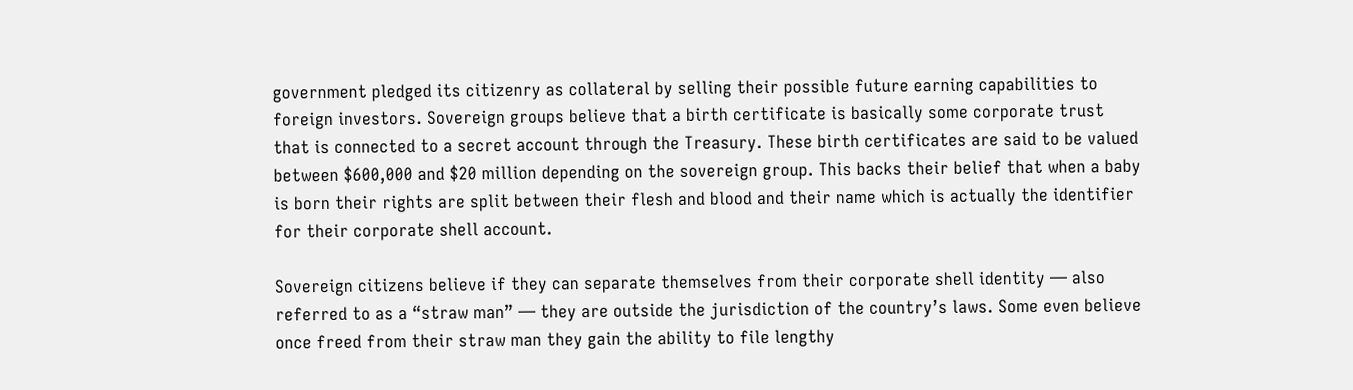government pledged its citizenry as collateral by selling their possible future earning capabilities to foreign investors. Sovereign groups believe that a birth certificate is basically some corporate trust that is connected to a secret account through the Treasury. These birth certificates are said to be valued between $600,000 and $20 million depending on the sovereign group. This backs their belief that when a baby is born their rights are split between their flesh and blood and their name which is actually the identifier for their corporate shell account.

Sovereign citizens believe if they can separate themselves from their corporate shell identity — also referred to as a “straw man” — they are outside the jurisdiction of the country’s laws. Some even believe once freed from their straw man they gain the ability to file lengthy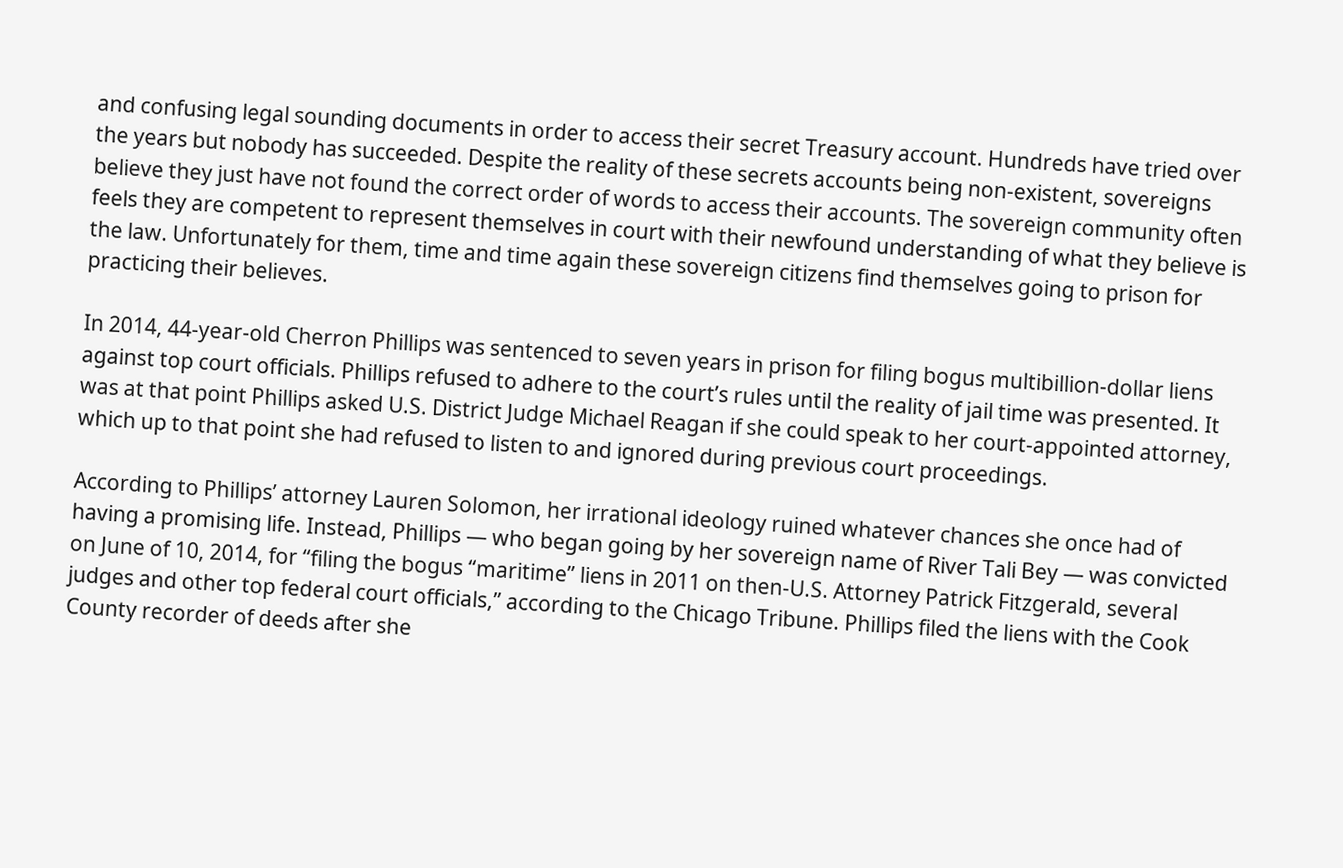and confusing legal sounding documents in order to access their secret Treasury account. Hundreds have tried over the years but nobody has succeeded. Despite the reality of these secrets accounts being non-existent, sovereigns believe they just have not found the correct order of words to access their accounts. The sovereign community often feels they are competent to represent themselves in court with their newfound understanding of what they believe is the law. Unfortunately for them, time and time again these sovereign citizens find themselves going to prison for practicing their believes.

In 2014, 44-year-old Cherron Phillips was sentenced to seven years in prison for filing bogus multibillion-dollar liens against top court officials. Phillips refused to adhere to the court’s rules until the reality of jail time was presented. It was at that point Phillips asked U.S. District Judge Michael Reagan if she could speak to her court-appointed attorney, which up to that point she had refused to listen to and ignored during previous court proceedings.

According to Phillips’ attorney Lauren Solomon, her irrational ideology ruined whatever chances she once had of having a promising life. Instead, Phillips — who began going by her sovereign name of River Tali Bey — was convicted on June of 10, 2014, for “filing the bogus “maritime” liens in 2011 on then-U.S. Attorney Patrick Fitzgerald, several judges and other top federal court officials,” according to the Chicago Tribune. Phillips filed the liens with the Cook County recorder of deeds after she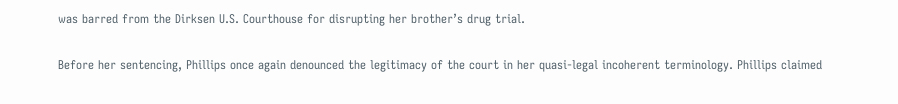was barred from the Dirksen U.S. Courthouse for disrupting her brother’s drug trial.

Before her sentencing, Phillips once again denounced the legitimacy of the court in her quasi-legal incoherent terminology. Phillips claimed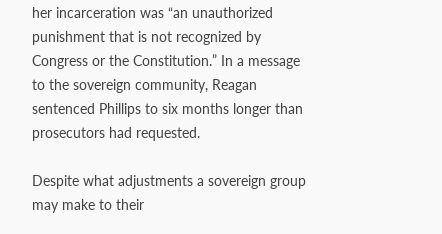her incarceration was “an unauthorized punishment that is not recognized by Congress or the Constitution.” In a message to the sovereign community, Reagan sentenced Phillips to six months longer than prosecutors had requested.

Despite what adjustments a sovereign group may make to their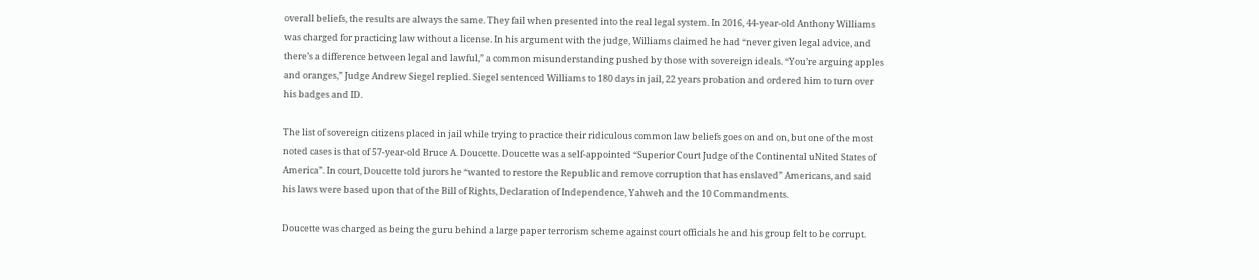overall beliefs, the results are always the same. They fail when presented into the real legal system. In 2016, 44-year-old Anthony Williams was charged for practicing law without a license. In his argument with the judge, Williams claimed he had “never given legal advice, and there’s a difference between legal and lawful,” a common misunderstanding pushed by those with sovereign ideals. “You’re arguing apples and oranges,” Judge Andrew Siegel replied. Siegel sentenced Williams to 180 days in jail, 22 years probation and ordered him to turn over his badges and ID.

The list of sovereign citizens placed in jail while trying to practice their ridiculous common law beliefs goes on and on, but one of the most noted cases is that of 57-year-old Bruce A. Doucette. Doucette was a self-appointed “Superior Court Judge of the Continental uNited States of America”. In court, Doucette told jurors he “wanted to restore the Republic and remove corruption that has enslaved” Americans, and said his laws were based upon that of the Bill of Rights, Declaration of Independence, Yahweh and the 10 Commandments.

Doucette was charged as being the guru behind a large paper terrorism scheme against court officials he and his group felt to be corrupt.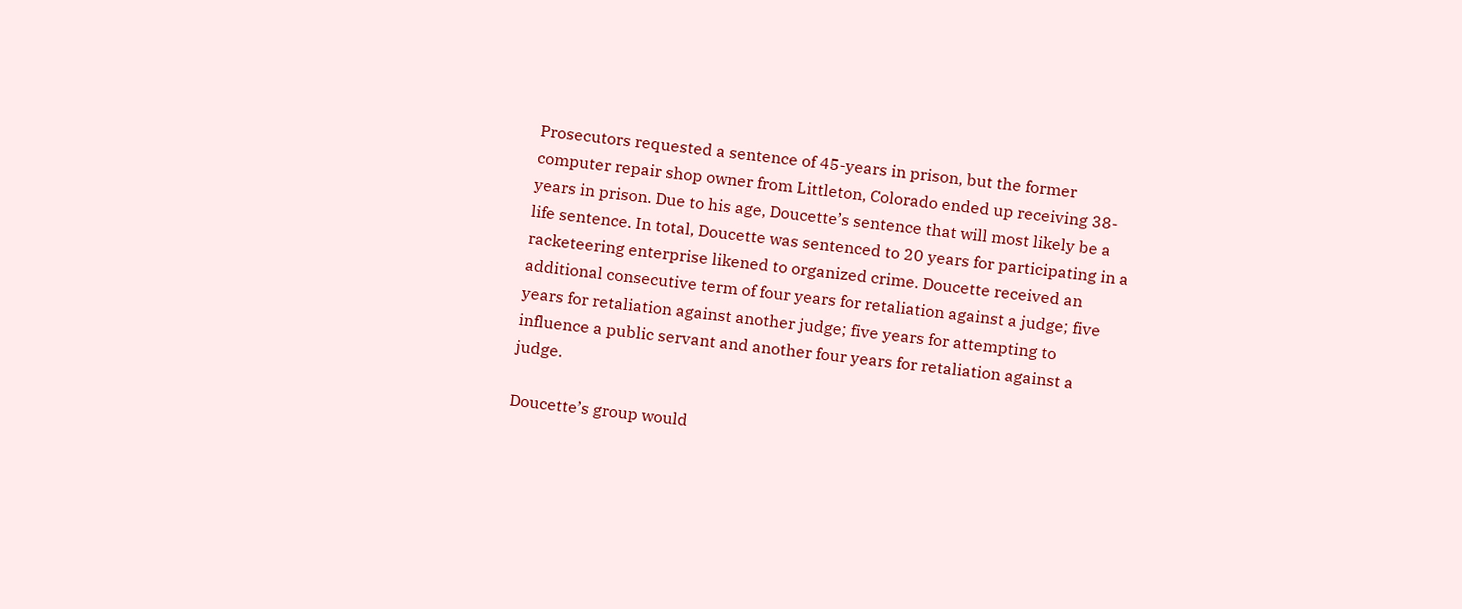Prosecutors requested a sentence of 45-years in prison, but the former computer repair shop owner from Littleton, Colorado ended up receiving 38-years in prison. Due to his age, Doucette’s sentence that will most likely be a life sentence. In total, Doucette was sentenced to 20 years for participating in a racketeering enterprise likened to organized crime. Doucette received an additional consecutive term of four years for retaliation against a judge; five years for retaliation against another judge; five years for attempting to influence a public servant and another four years for retaliation against a judge.

Doucette’s group would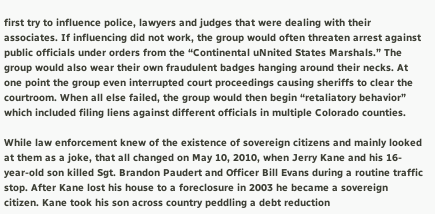first try to influence police, lawyers and judges that were dealing with their associates. If influencing did not work, the group would often threaten arrest against public officials under orders from the “Continental uNnited States Marshals.” The group would also wear their own fraudulent badges hanging around their necks. At one point the group even interrupted court proceedings causing sheriffs to clear the courtroom. When all else failed, the group would then begin “retaliatory behavior” which included filing liens against different officials in multiple Colorado counties.

While law enforcement knew of the existence of sovereign citizens and mainly looked at them as a joke, that all changed on May 10, 2010, when Jerry Kane and his 16-year-old son killed Sgt. Brandon Paudert and Officer Bill Evans during a routine traffic stop. After Kane lost his house to a foreclosure in 2003 he became a sovereign citizen. Kane took his son across country peddling a debt reduction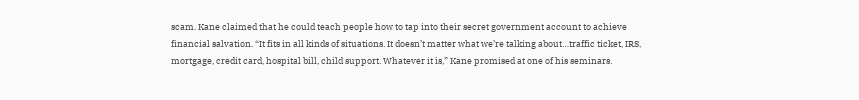scam. Kane claimed that he could teach people how to tap into their secret government account to achieve financial salvation. “It fits in all kinds of situations. It doesn’t matter what we’re talking about…traffic ticket, IRS, mortgage, credit card, hospital bill, child support. Whatever it is,” Kane promised at one of his seminars.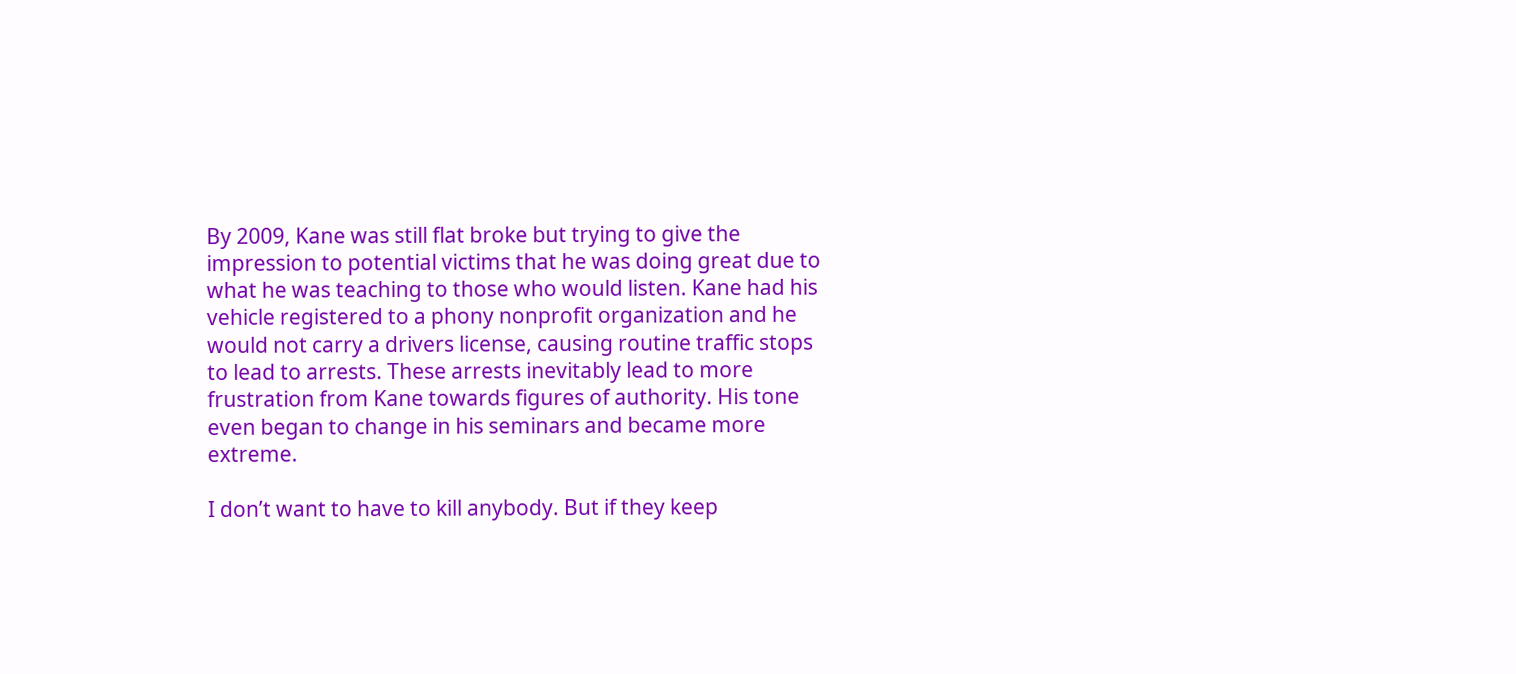By 2009, Kane was still flat broke but trying to give the impression to potential victims that he was doing great due to what he was teaching to those who would listen. Kane had his vehicle registered to a phony nonprofit organization and he would not carry a drivers license, causing routine traffic stops to lead to arrests. These arrests inevitably lead to more frustration from Kane towards figures of authority. His tone even began to change in his seminars and became more extreme.

I don’t want to have to kill anybody. But if they keep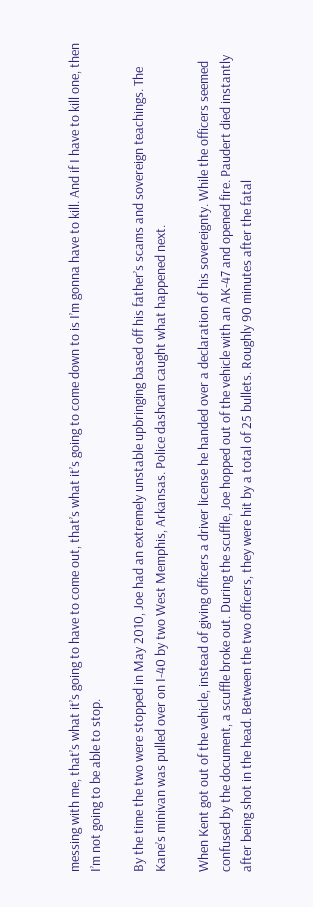messing with me, that’s what it’s going to have to come out, that’s what it’s going to come down to is I’m gonna have to kill. And if I have to kill one, then I’m not going to be able to stop.

By the time the two were stopped in May 2010, Joe had an extremely unstable upbringing based off his father’s scams and sovereign teachings. The Kane’s minivan was pulled over on I-40 by two West Memphis, Arkansas. Police dashcam caught what happened next.

When Kent got out of the vehicle, instead of giving officers a driver license he handed over a declaration of his sovereignty. While the officers seemed confused by the document, a scuffle broke out. During the scuffle, Joe hopped out of the vehicle with an AK-47 and opened fire. Paudert died instantly after being shot in the head. Between the two officers, they were hit by a total of 25 bullets. Roughly 90 minutes after the fatal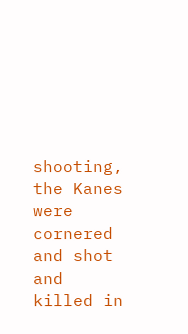shooting, the Kanes were cornered and shot and killed in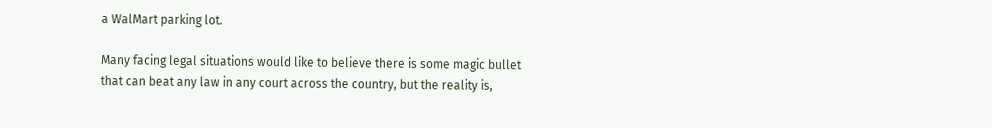a WalMart parking lot.

Many facing legal situations would like to believe there is some magic bullet that can beat any law in any court across the country, but the reality is,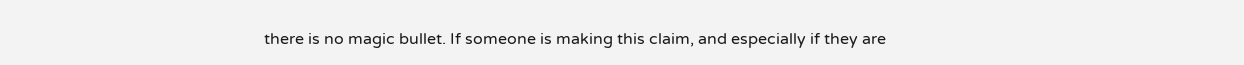there is no magic bullet. If someone is making this claim, and especially if they are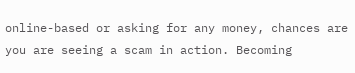online-based or asking for any money, chances are you are seeing a scam in action. Becoming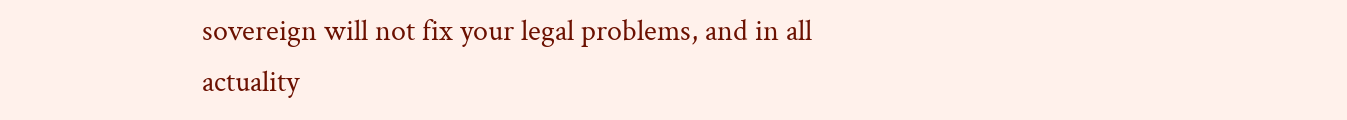sovereign will not fix your legal problems, and in all actuality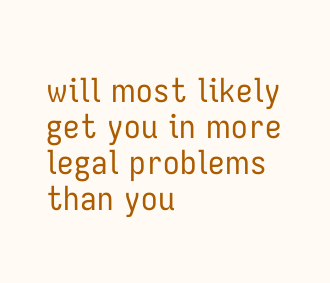will most likely get you in more legal problems than you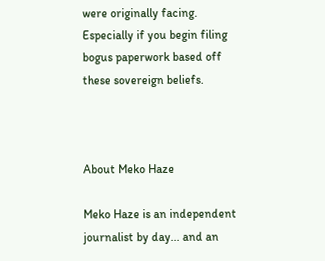were originally facing. Especially if you begin filing bogus paperwork based off these sovereign beliefs.



About Meko Haze

Meko Haze is an independent journalist by day... and an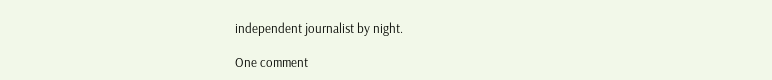independent journalist by night.

One comment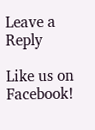Leave a Reply

Like us on Facebook!